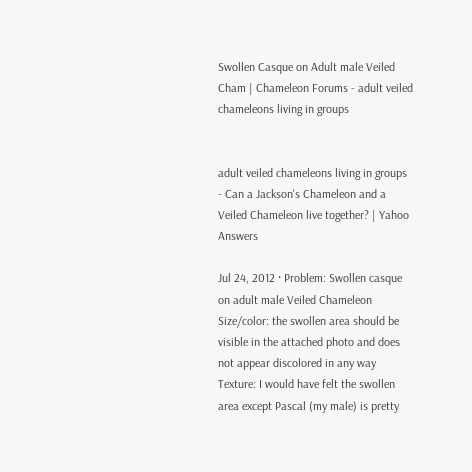Swollen Casque on Adult male Veiled Cham | Chameleon Forums - adult veiled chameleons living in groups


adult veiled chameleons living in groups - Can a Jackson's Chameleon and a Veiled Chameleon live together? | Yahoo Answers

Jul 24, 2012 · Problem: Swollen casque on adult male Veiled Chameleon Size/color: the swollen area should be visible in the attached photo and does not appear discolored in any way Texture: I would have felt the swollen area except Pascal (my male) is pretty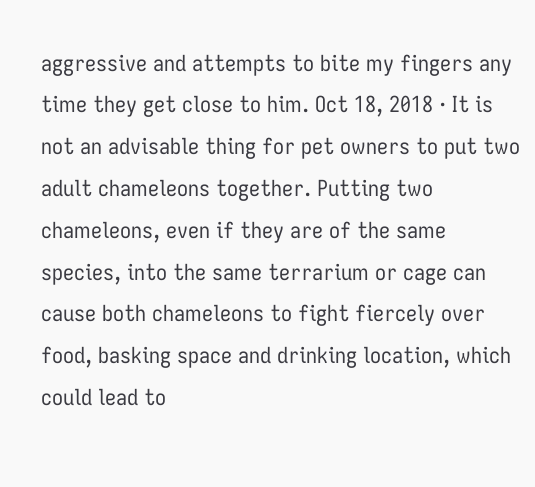aggressive and attempts to bite my fingers any time they get close to him. Oct 18, 2018 · It is not an advisable thing for pet owners to put two adult chameleons together. Putting two chameleons, even if they are of the same species, into the same terrarium or cage can cause both chameleons to fight fiercely over food, basking space and drinking location, which could lead to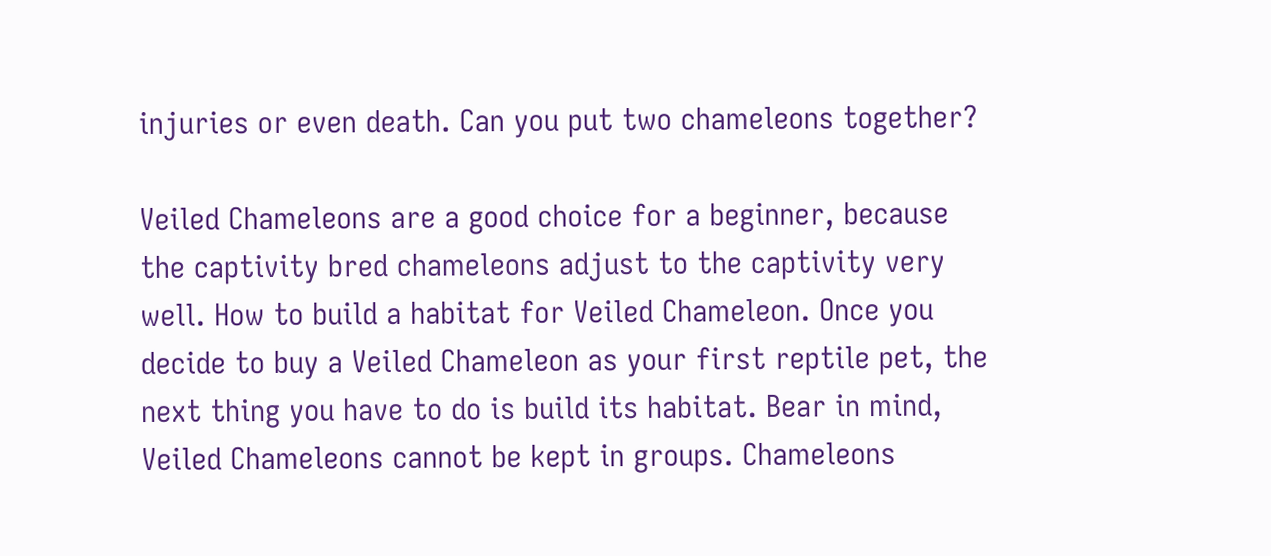injuries or even death. Can you put two chameleons together?

Veiled Chameleons are a good choice for a beginner, because the captivity bred chameleons adjust to the captivity very well. How to build a habitat for Veiled Chameleon. Once you decide to buy a Veiled Chameleon as your first reptile pet, the next thing you have to do is build its habitat. Bear in mind, Veiled Chameleons cannot be kept in groups. Chameleons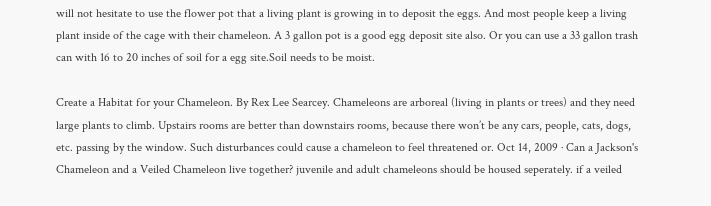will not hesitate to use the flower pot that a living plant is growing in to deposit the eggs. And most people keep a living plant inside of the cage with their chameleon. A 3 gallon pot is a good egg deposit site also. Or you can use a 33 gallon trash can with 16 to 20 inches of soil for a egg site.Soil needs to be moist.

Create a Habitat for your Chameleon. By Rex Lee Searcey. Chameleons are arboreal (living in plants or trees) and they need large plants to climb. Upstairs rooms are better than downstairs rooms, because there won’t be any cars, people, cats, dogs, etc. passing by the window. Such disturbances could cause a chameleon to feel threatened or. Oct 14, 2009 · Can a Jackson's Chameleon and a Veiled Chameleon live together? juvenile and adult chameleons should be housed seperately. if a veiled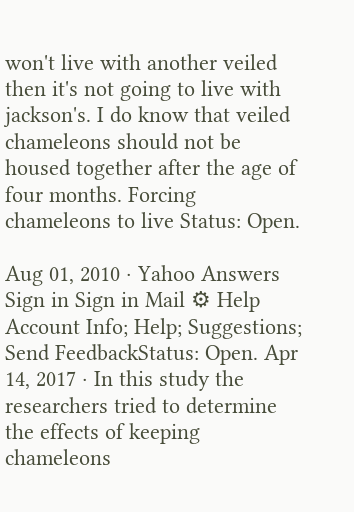won't live with another veiled then it's not going to live with jackson's. I do know that veiled chameleons should not be housed together after the age of four months. Forcing chameleons to live Status: Open.

Aug 01, 2010 · Yahoo Answers Sign in Sign in Mail ⚙ Help Account Info; Help; Suggestions; Send FeedbackStatus: Open. Apr 14, 2017 · In this study the researchers tried to determine the effects of keeping chameleons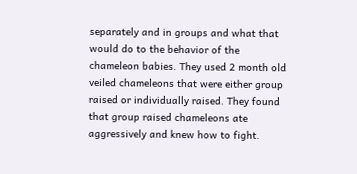separately and in groups and what that would do to the behavior of the chameleon babies. They used 2 month old veiled chameleons that were either group raised or individually raised. They found that group raised chameleons ate aggressively and knew how to fight.